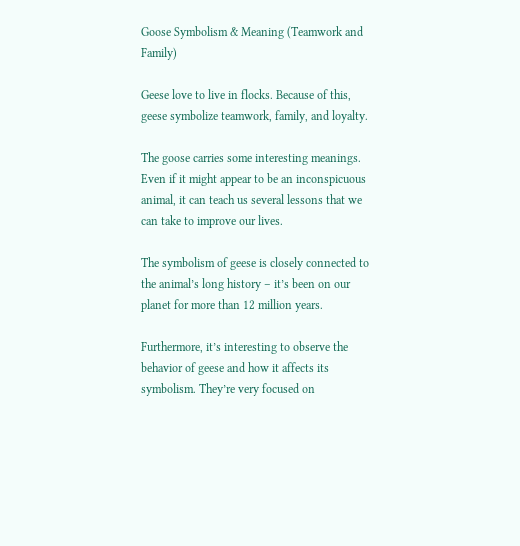Goose Symbolism & Meaning (Teamwork and Family)

Geese love to live in flocks. Because of this, geese symbolize teamwork, family, and loyalty.

The goose carries some interesting meanings. Even if it might appear to be an inconspicuous animal, it can teach us several lessons that we can take to improve our lives.

The symbolism of geese is closely connected to the animal’s long history – it’s been on our planet for more than 12 million years.

Furthermore, it’s interesting to observe the behavior of geese and how it affects its symbolism. They’re very focused on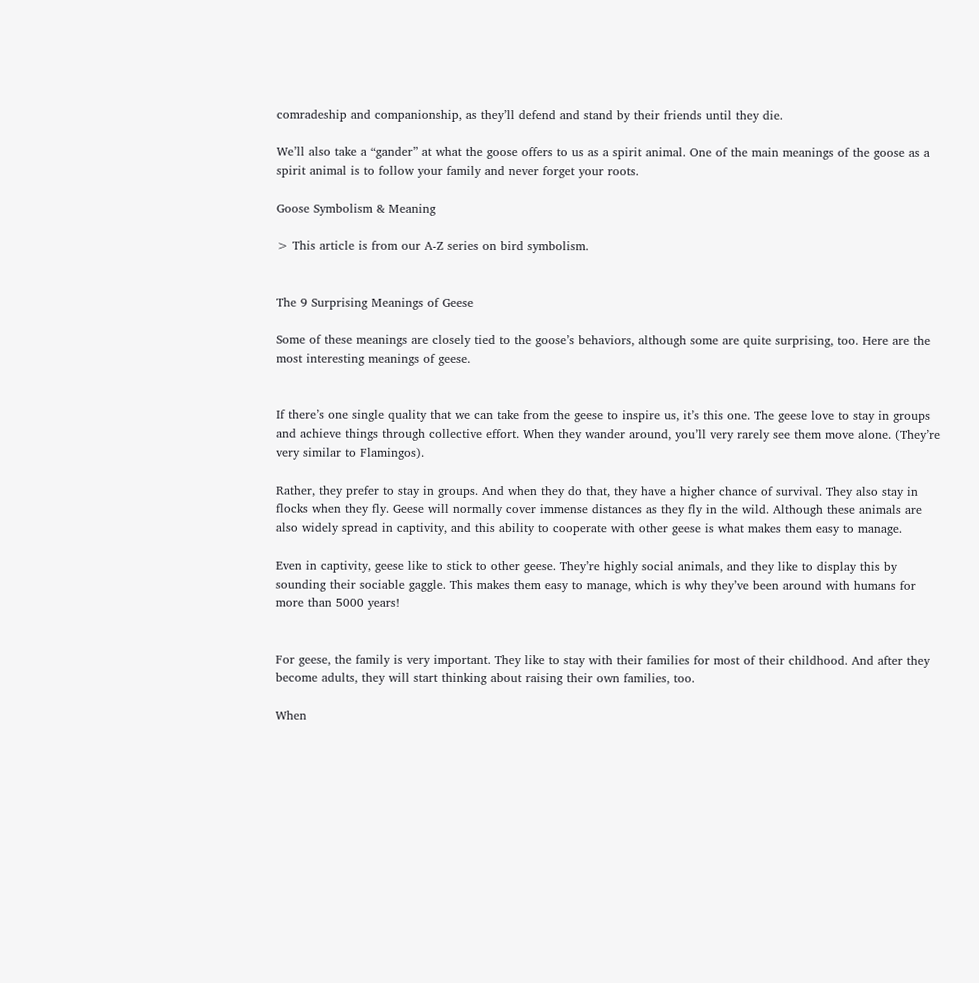comradeship and companionship, as they’ll defend and stand by their friends until they die.

We’ll also take a “gander” at what the goose offers to us as a spirit animal. One of the main meanings of the goose as a spirit animal is to follow your family and never forget your roots.

Goose Symbolism & Meaning

> This article is from our A-Z series on bird symbolism.


The 9 Surprising Meanings of Geese

Some of these meanings are closely tied to the goose’s behaviors, although some are quite surprising, too. Here are the most interesting meanings of geese.


If there’s one single quality that we can take from the geese to inspire us, it’s this one. The geese love to stay in groups and achieve things through collective effort. When they wander around, you’ll very rarely see them move alone. (They’re very similar to Flamingos).

Rather, they prefer to stay in groups. And when they do that, they have a higher chance of survival. They also stay in flocks when they fly. Geese will normally cover immense distances as they fly in the wild. Although these animals are also widely spread in captivity, and this ability to cooperate with other geese is what makes them easy to manage.

Even in captivity, geese like to stick to other geese. They’re highly social animals, and they like to display this by sounding their sociable gaggle. This makes them easy to manage, which is why they’ve been around with humans for more than 5000 years!


For geese, the family is very important. They like to stay with their families for most of their childhood. And after they become adults, they will start thinking about raising their own families, too.

When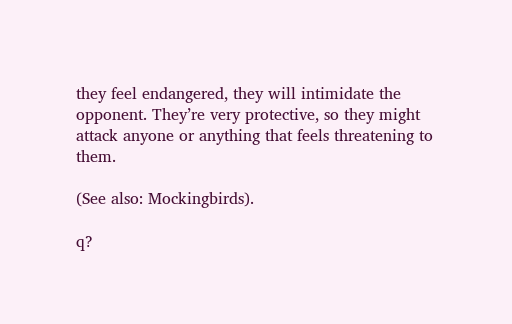they feel endangered, they will intimidate the opponent. They’re very protective, so they might attack anyone or anything that feels threatening to them.

(See also: Mockingbirds).

q?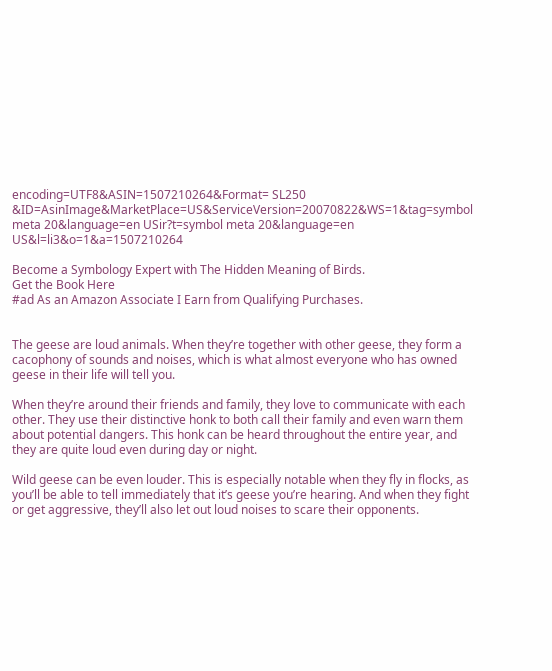encoding=UTF8&ASIN=1507210264&Format= SL250 &ID=AsinImage&MarketPlace=US&ServiceVersion=20070822&WS=1&tag=symbol meta 20&language=en USir?t=symbol meta 20&language=en US&l=li3&o=1&a=1507210264

Become a Symbology Expert with The Hidden Meaning of Birds.
Get the Book Here
#ad As an Amazon Associate I Earn from Qualifying Purchases.


The geese are loud animals. When they’re together with other geese, they form a cacophony of sounds and noises, which is what almost everyone who has owned geese in their life will tell you.

When they’re around their friends and family, they love to communicate with each other. They use their distinctive honk to both call their family and even warn them about potential dangers. This honk can be heard throughout the entire year, and they are quite loud even during day or night.

Wild geese can be even louder. This is especially notable when they fly in flocks, as you’ll be able to tell immediately that it’s geese you’re hearing. And when they fight or get aggressive, they’ll also let out loud noises to scare their opponents.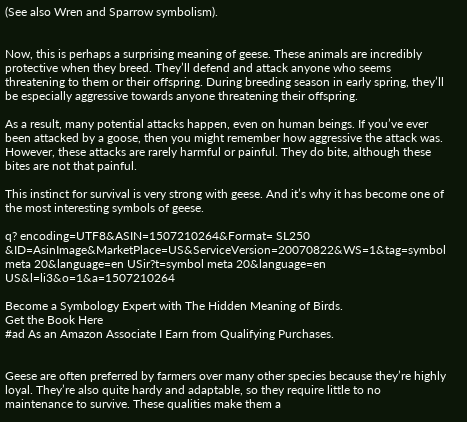(See also Wren and Sparrow symbolism).


Now, this is perhaps a surprising meaning of geese. These animals are incredibly protective when they breed. They’ll defend and attack anyone who seems threatening to them or their offspring. During breeding season in early spring, they’ll be especially aggressive towards anyone threatening their offspring.

As a result, many potential attacks happen, even on human beings. If you’ve ever been attacked by a goose, then you might remember how aggressive the attack was. However, these attacks are rarely harmful or painful. They do bite, although these bites are not that painful.

This instinct for survival is very strong with geese. And it’s why it has become one of the most interesting symbols of geese.

q? encoding=UTF8&ASIN=1507210264&Format= SL250 &ID=AsinImage&MarketPlace=US&ServiceVersion=20070822&WS=1&tag=symbol meta 20&language=en USir?t=symbol meta 20&language=en US&l=li3&o=1&a=1507210264

Become a Symbology Expert with The Hidden Meaning of Birds.
Get the Book Here
#ad As an Amazon Associate I Earn from Qualifying Purchases.


Geese are often preferred by farmers over many other species because they’re highly loyal. They’re also quite hardy and adaptable, so they require little to no maintenance to survive. These qualities make them a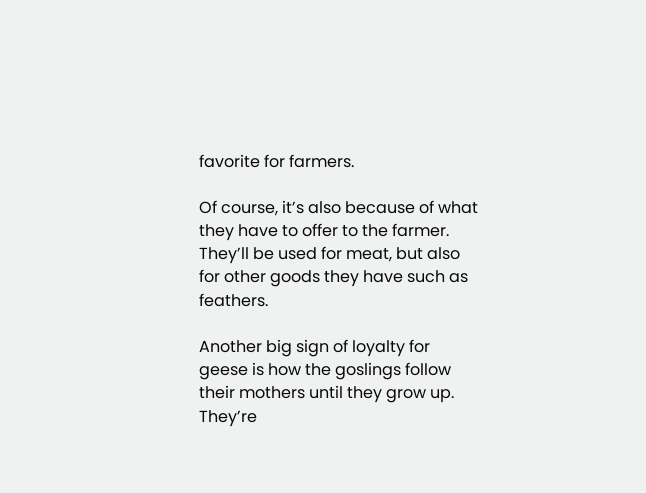favorite for farmers.

Of course, it’s also because of what they have to offer to the farmer. They’ll be used for meat, but also for other goods they have such as feathers.

Another big sign of loyalty for geese is how the goslings follow their mothers until they grow up. They’re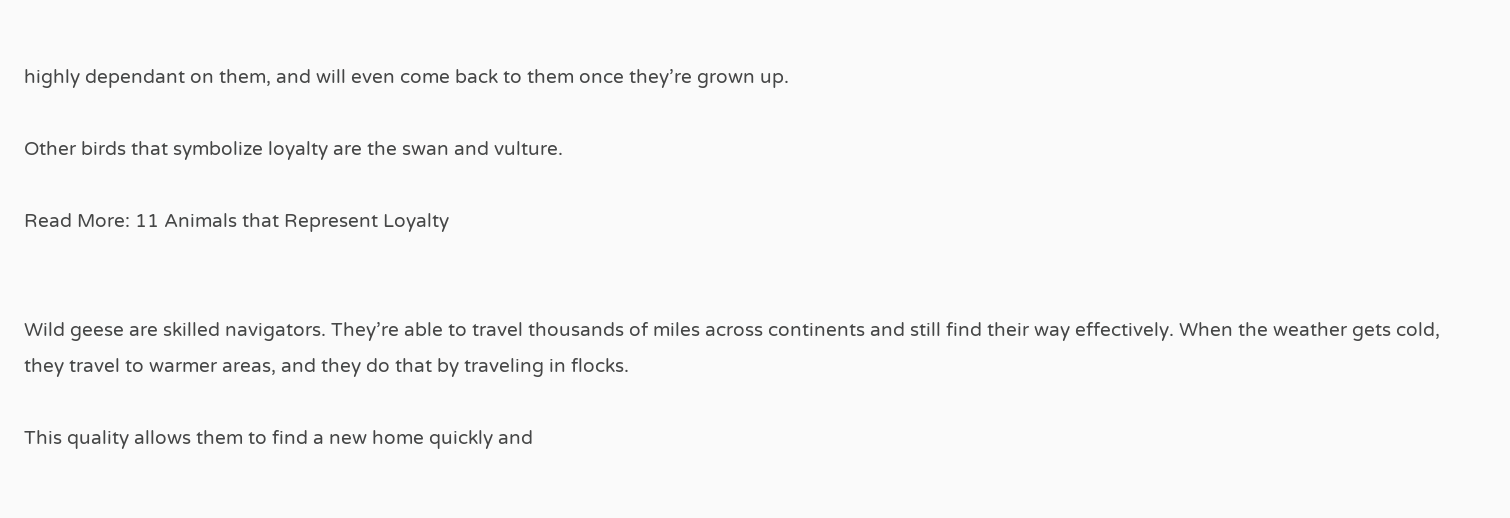highly dependant on them, and will even come back to them once they’re grown up.

Other birds that symbolize loyalty are the swan and vulture.

Read More: 11 Animals that Represent Loyalty


Wild geese are skilled navigators. They’re able to travel thousands of miles across continents and still find their way effectively. When the weather gets cold, they travel to warmer areas, and they do that by traveling in flocks.

This quality allows them to find a new home quickly and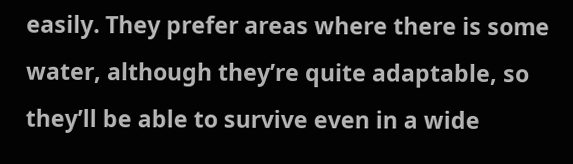easily. They prefer areas where there is some water, although they’re quite adaptable, so they’ll be able to survive even in a wide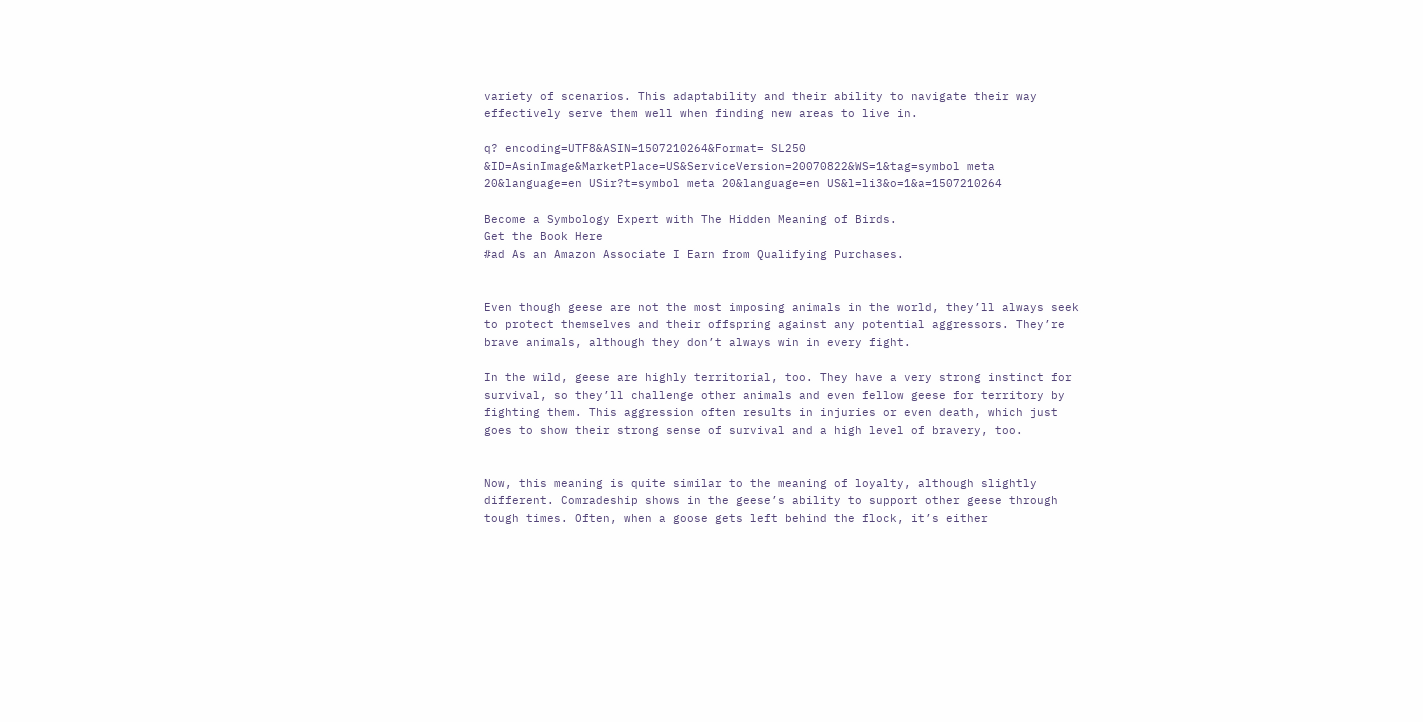variety of scenarios. This adaptability and their ability to navigate their way effectively serve them well when finding new areas to live in.

q? encoding=UTF8&ASIN=1507210264&Format= SL250 &ID=AsinImage&MarketPlace=US&ServiceVersion=20070822&WS=1&tag=symbol meta 20&language=en USir?t=symbol meta 20&language=en US&l=li3&o=1&a=1507210264

Become a Symbology Expert with The Hidden Meaning of Birds.
Get the Book Here
#ad As an Amazon Associate I Earn from Qualifying Purchases.


Even though geese are not the most imposing animals in the world, they’ll always seek to protect themselves and their offspring against any potential aggressors. They’re brave animals, although they don’t always win in every fight.

In the wild, geese are highly territorial, too. They have a very strong instinct for survival, so they’ll challenge other animals and even fellow geese for territory by fighting them. This aggression often results in injuries or even death, which just goes to show their strong sense of survival and a high level of bravery, too.


Now, this meaning is quite similar to the meaning of loyalty, although slightly different. Comradeship shows in the geese’s ability to support other geese through tough times. Often, when a goose gets left behind the flock, it’s either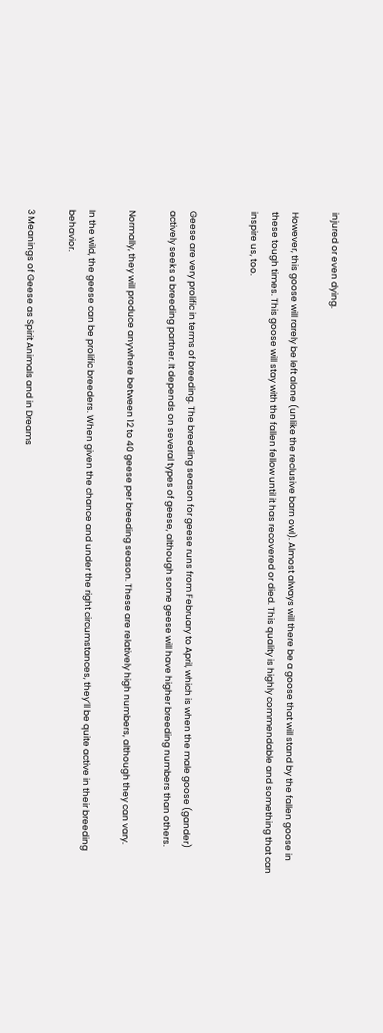injured or even dying.

However, this goose will rarely be left alone (unlike the reclusive barn owl). Almost always will there be a goose that will stand by the fallen goose in these tough times. This goose will stay with the fallen fellow until it has recovered or died. This quality is highly commendable and something that can inspire us, too.


Geese are very prolific in terms of breeding. The breeding season for geese runs from February to April, which is when the male goose (gander) actively seeks a breeding partner. It depends on several types of geese, although some geese will have higher breeding numbers than others.

Normally, they will produce anywhere between 12 to 40 geese per breeding season. These are relatively high numbers, although they can vary.

In the wild, the geese can be prolific breeders. When given the chance and under the right circumstances, they’ll be quite active in their breeding behavior.

3 Meanings of Geese as Spirit Animals and in Dreams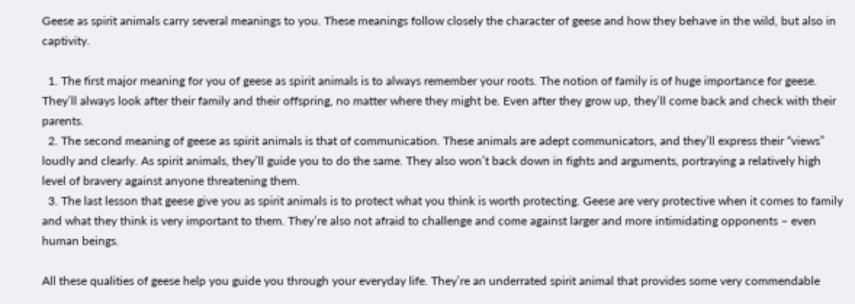Geese as spirit animals carry several meanings to you. These meanings follow closely the character of geese and how they behave in the wild, but also in captivity.

  1. The first major meaning for you of geese as spirit animals is to always remember your roots. The notion of family is of huge importance for geese. They’ll always look after their family and their offspring, no matter where they might be. Even after they grow up, they’ll come back and check with their parents.
  2. The second meaning of geese as spirit animals is that of communication. These animals are adept communicators, and they’ll express their “views” loudly and clearly. As spirit animals, they’ll guide you to do the same. They also won’t back down in fights and arguments, portraying a relatively high level of bravery against anyone threatening them.
  3. The last lesson that geese give you as spirit animals is to protect what you think is worth protecting. Geese are very protective when it comes to family and what they think is very important to them. They’re also not afraid to challenge and come against larger and more intimidating opponents – even human beings.

All these qualities of geese help you guide you through your everyday life. They’re an underrated spirit animal that provides some very commendable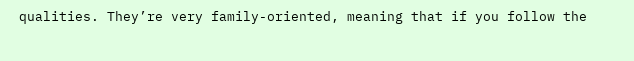qualities. They’re very family-oriented, meaning that if you follow the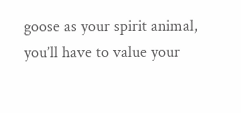goose as your spirit animal, you’ll have to value your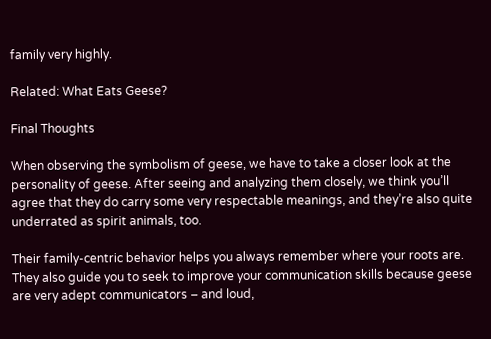family very highly.

Related: What Eats Geese?

Final Thoughts

When observing the symbolism of geese, we have to take a closer look at the personality of geese. After seeing and analyzing them closely, we think you’ll agree that they do carry some very respectable meanings, and they’re also quite underrated as spirit animals, too.

Their family-centric behavior helps you always remember where your roots are. They also guide you to seek to improve your communication skills because geese are very adept communicators – and loud,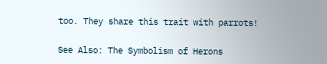too. They share this trait with parrots!

See Also: The Symbolism of Herons